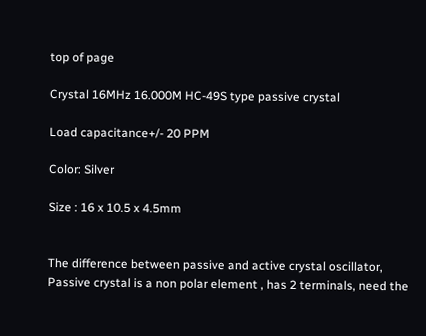top of page

Crystal 16MHz 16.000M HC-49S type passive crystal

Load capacitance+/- 20 PPM

Color: Silver

Size : 16 x 10.5 x 4.5mm


The difference between passive and active crystal oscillator, Passive crystal is a non polar element , has 2 terminals, need the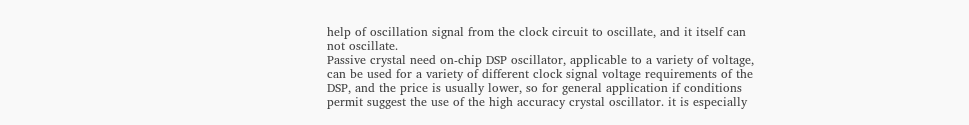help of oscillation signal from the clock circuit to oscillate, and it itself can not oscillate.
Passive crystal need on-chip DSP oscillator, applicable to a variety of voltage, can be used for a variety of different clock signal voltage requirements of the DSP, and the price is usually lower, so for general application if conditions permit suggest the use of the high accuracy crystal oscillator. it is especially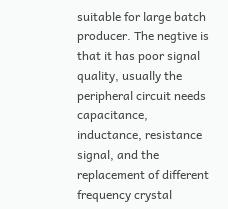suitable for large batch producer. The negtive is that it has poor signal quality, usually the peripheral circuit needs capacitance, inductance, resistance signal, and the replacement of different frequency crystal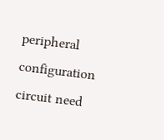peripheral configuration circuit need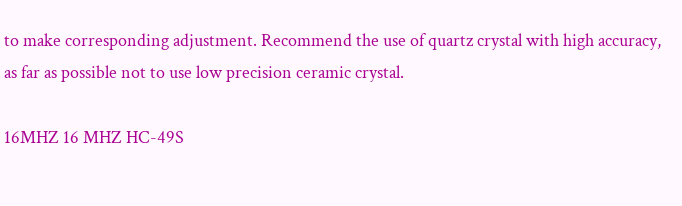to make corresponding adjustment. Recommend the use of quartz crystal with high accuracy, as far as possible not to use low precision ceramic crystal.

16MHZ 16 MHZ HC-49S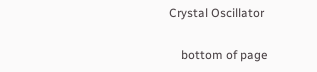Crystal Oscillator

    bottom of page